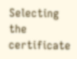Selecting the certificate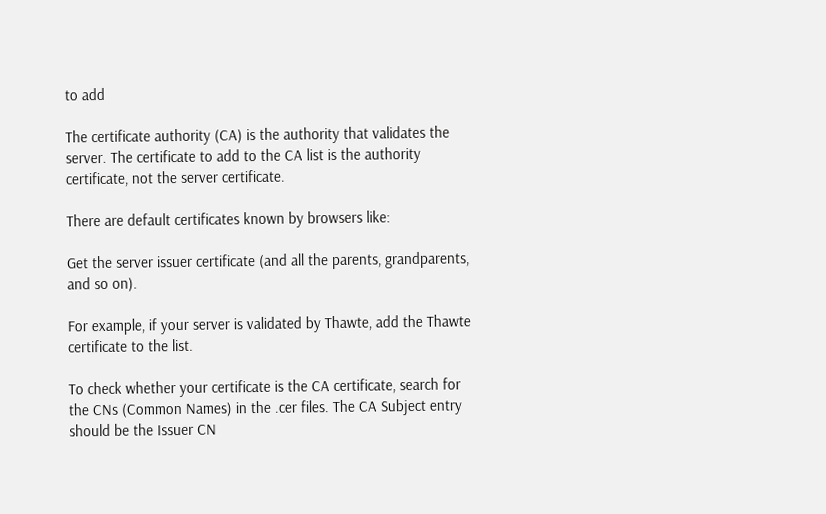to add

The certificate authority (CA) is the authority that validates the server. The certificate to add to the CA list is the authority certificate, not the server certificate.

There are default certificates known by browsers like:

Get the server issuer certificate (and all the parents, grandparents, and so on).

For example, if your server is validated by Thawte, add the Thawte certificate to the list.

To check whether your certificate is the CA certificate, search for the CNs (Common Names) in the .cer files. The CA Subject entry should be the Issuer CN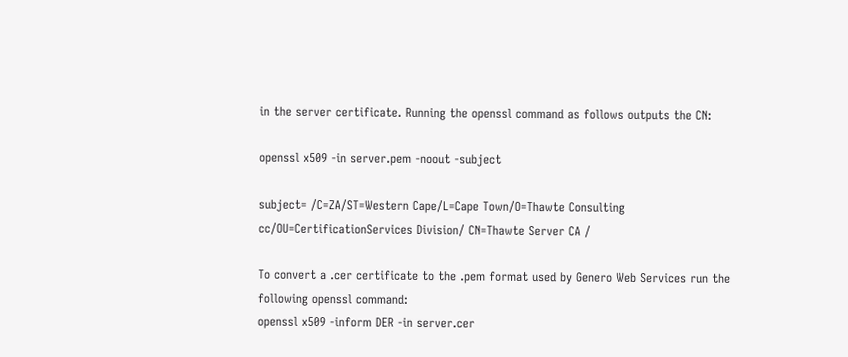in the server certificate. Running the openssl command as follows outputs the CN:

openssl x509 -in server.pem -noout -subject

subject= /C=ZA/ST=Western Cape/L=Cape Town/O=Thawte Consulting cc/OU=CertificationServices Division/ CN=Thawte Server CA /

To convert a .cer certificate to the .pem format used by Genero Web Services run the following openssl command:
openssl x509 -inform DER -in server.cer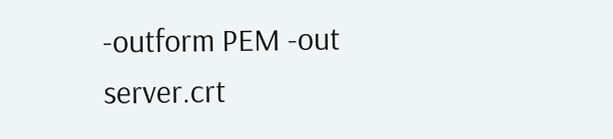-outform PEM -out server.crt